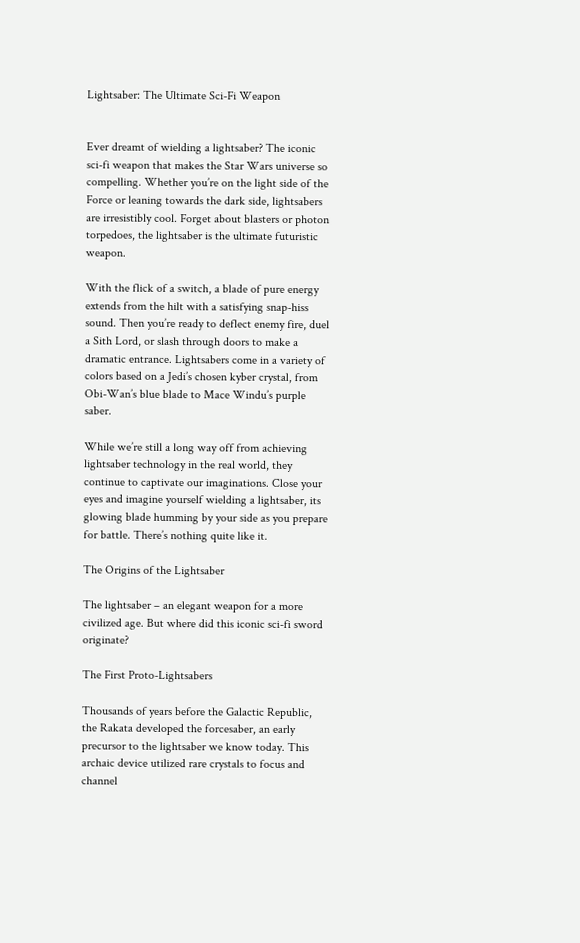Lightsaber: The Ultimate Sci-Fi Weapon


Ever dreamt of wielding a lightsaber? The iconic sci-fi weapon that makes the Star Wars universe so compelling. Whether you’re on the light side of the Force or leaning towards the dark side, lightsabers are irresistibly cool. Forget about blasters or photon torpedoes, the lightsaber is the ultimate futuristic weapon.

With the flick of a switch, a blade of pure energy extends from the hilt with a satisfying snap-hiss sound. Then you’re ready to deflect enemy fire, duel a Sith Lord, or slash through doors to make a dramatic entrance. Lightsabers come in a variety of colors based on a Jedi’s chosen kyber crystal, from Obi-Wan’s blue blade to Mace Windu’s purple saber.

While we’re still a long way off from achieving lightsaber technology in the real world, they continue to captivate our imaginations. Close your eyes and imagine yourself wielding a lightsaber, its glowing blade humming by your side as you prepare for battle. There’s nothing quite like it.

The Origins of the Lightsaber

The lightsaber – an elegant weapon for a more civilized age. But where did this iconic sci-fi sword originate?

The First Proto-Lightsabers

Thousands of years before the Galactic Republic, the Rakata developed the forcesaber, an early precursor to the lightsaber we know today. This archaic device utilized rare crystals to focus and channel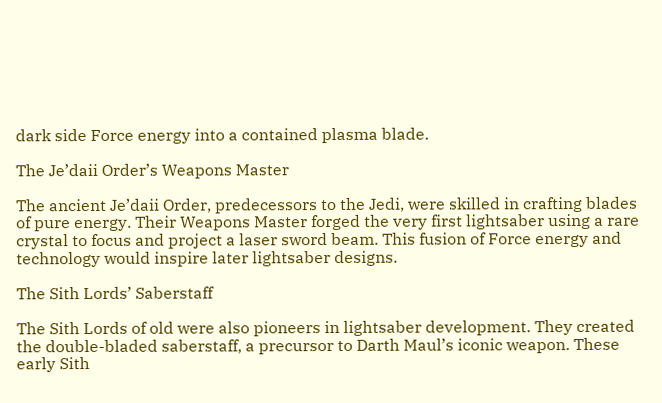dark side Force energy into a contained plasma blade.

The Je’daii Order’s Weapons Master

The ancient Je’daii Order, predecessors to the Jedi, were skilled in crafting blades of pure energy. Their Weapons Master forged the very first lightsaber using a rare crystal to focus and project a laser sword beam. This fusion of Force energy and technology would inspire later lightsaber designs.

The Sith Lords’ Saberstaff

The Sith Lords of old were also pioneers in lightsaber development. They created the double-bladed saberstaff, a precursor to Darth Maul’s iconic weapon. These early Sith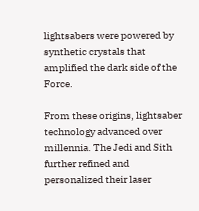lightsabers were powered by synthetic crystals that amplified the dark side of the Force.

From these origins, lightsaber technology advanced over millennia. The Jedi and Sith further refined and personalized their laser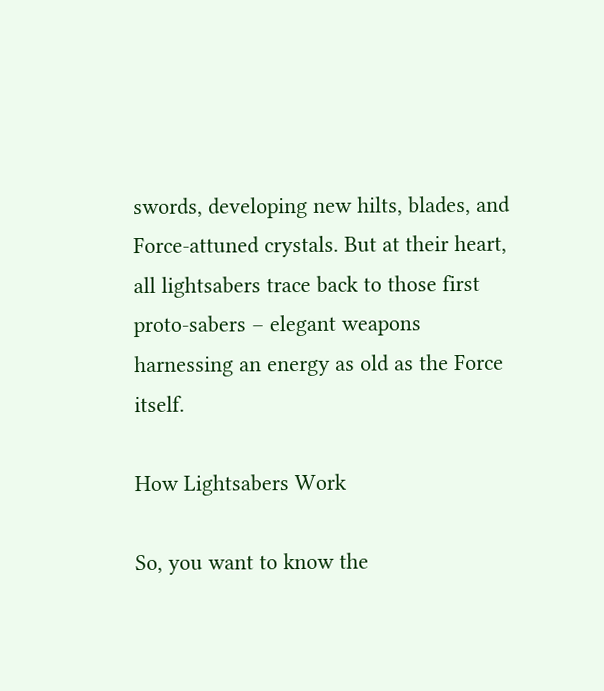swords, developing new hilts, blades, and Force-attuned crystals. But at their heart, all lightsabers trace back to those first proto-sabers – elegant weapons harnessing an energy as old as the Force itself.

How Lightsabers Work

So, you want to know the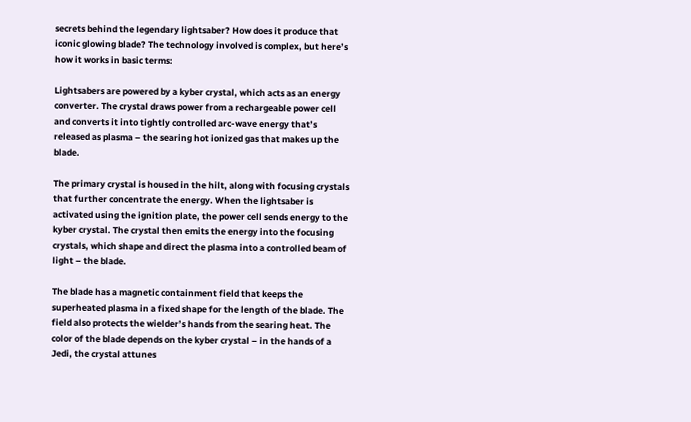secrets behind the legendary lightsaber? How does it produce that iconic glowing blade? The technology involved is complex, but here’s how it works in basic terms:

Lightsabers are powered by a kyber crystal, which acts as an energy converter. The crystal draws power from a rechargeable power cell and converts it into tightly controlled arc-wave energy that’s released as plasma – the searing hot ionized gas that makes up the blade.

The primary crystal is housed in the hilt, along with focusing crystals that further concentrate the energy. When the lightsaber is activated using the ignition plate, the power cell sends energy to the kyber crystal. The crystal then emits the energy into the focusing crystals, which shape and direct the plasma into a controlled beam of light – the blade.

The blade has a magnetic containment field that keeps the superheated plasma in a fixed shape for the length of the blade. The field also protects the wielder’s hands from the searing heat. The color of the blade depends on the kyber crystal – in the hands of a Jedi, the crystal attunes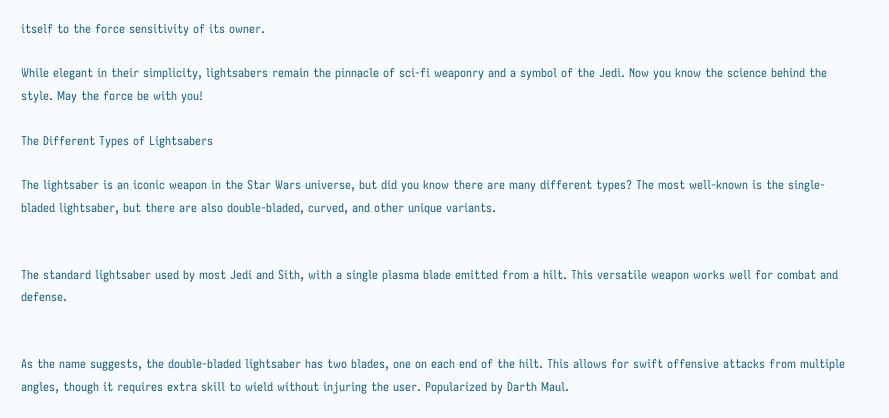itself to the force sensitivity of its owner.

While elegant in their simplicity, lightsabers remain the pinnacle of sci-fi weaponry and a symbol of the Jedi. Now you know the science behind the style. May the force be with you!

The Different Types of Lightsabers

The lightsaber is an iconic weapon in the Star Wars universe, but did you know there are many different types? The most well-known is the single-bladed lightsaber, but there are also double-bladed, curved, and other unique variants.


The standard lightsaber used by most Jedi and Sith, with a single plasma blade emitted from a hilt. This versatile weapon works well for combat and defense.


As the name suggests, the double-bladed lightsaber has two blades, one on each end of the hilt. This allows for swift offensive attacks from multiple angles, though it requires extra skill to wield without injuring the user. Popularized by Darth Maul.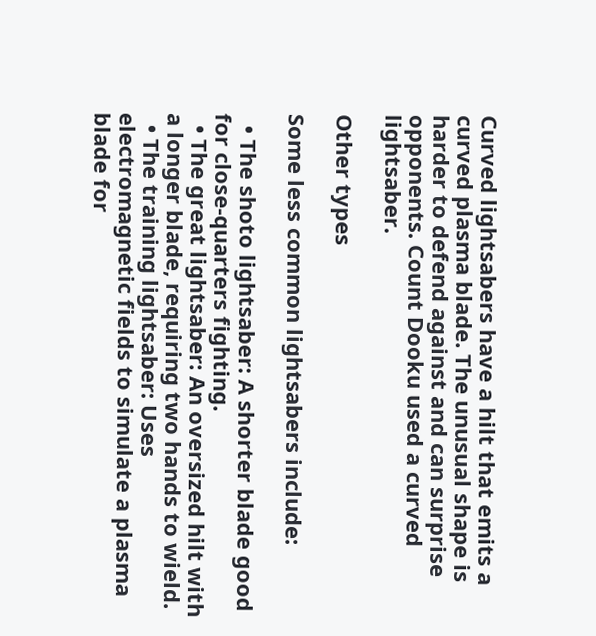Curved lightsabers have a hilt that emits a curved plasma blade. The unusual shape is harder to defend against and can surprise opponents. Count Dooku used a curved lightsaber.

Other types

Some less common lightsabers include:

  • The shoto lightsaber: A shorter blade good for close-quarters fighting.
  • The great lightsaber: An oversized hilt with a longer blade, requiring two hands to wield.
  • The training lightsaber: Uses electromagnetic fields to simulate a plasma blade for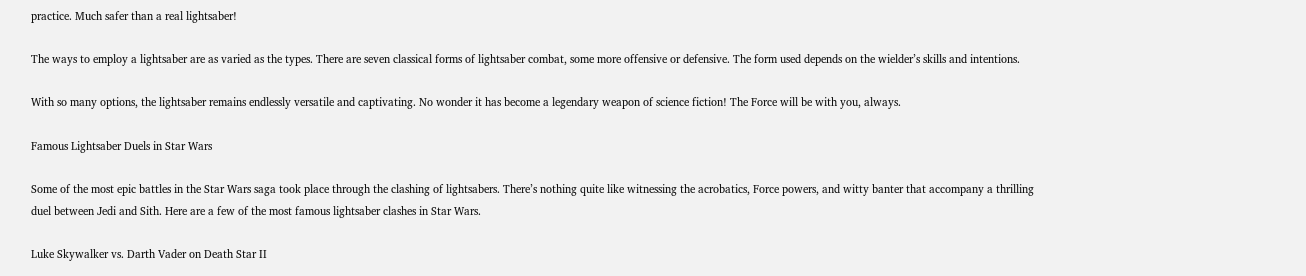practice. Much safer than a real lightsaber!

The ways to employ a lightsaber are as varied as the types. There are seven classical forms of lightsaber combat, some more offensive or defensive. The form used depends on the wielder’s skills and intentions.

With so many options, the lightsaber remains endlessly versatile and captivating. No wonder it has become a legendary weapon of science fiction! The Force will be with you, always.

Famous Lightsaber Duels in Star Wars

Some of the most epic battles in the Star Wars saga took place through the clashing of lightsabers. There’s nothing quite like witnessing the acrobatics, Force powers, and witty banter that accompany a thrilling duel between Jedi and Sith. Here are a few of the most famous lightsaber clashes in Star Wars.

Luke Skywalker vs. Darth Vader on Death Star II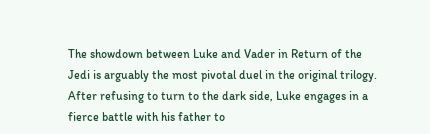The showdown between Luke and Vader in Return of the Jedi is arguably the most pivotal duel in the original trilogy. After refusing to turn to the dark side, Luke engages in a fierce battle with his father to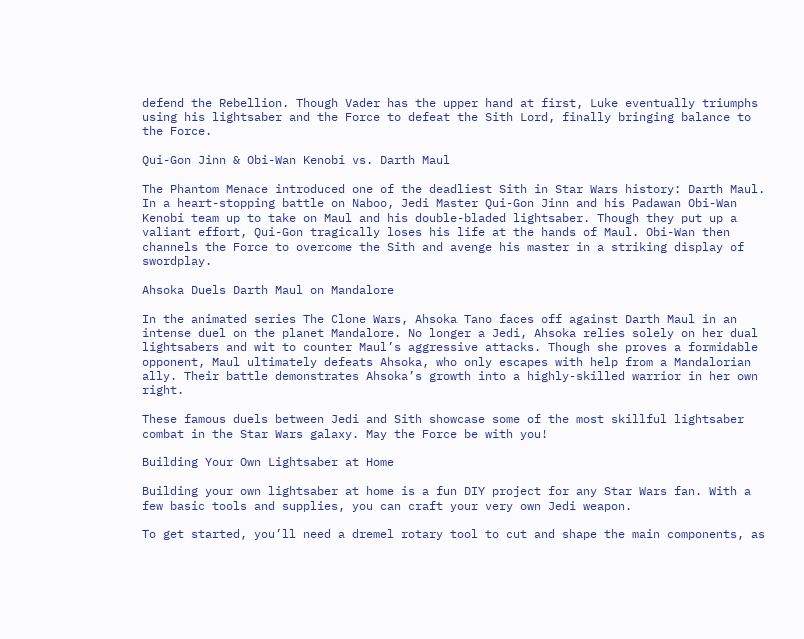defend the Rebellion. Though Vader has the upper hand at first, Luke eventually triumphs using his lightsaber and the Force to defeat the Sith Lord, finally bringing balance to the Force.

Qui-Gon Jinn & Obi-Wan Kenobi vs. Darth Maul

The Phantom Menace introduced one of the deadliest Sith in Star Wars history: Darth Maul. In a heart-stopping battle on Naboo, Jedi Master Qui-Gon Jinn and his Padawan Obi-Wan Kenobi team up to take on Maul and his double-bladed lightsaber. Though they put up a valiant effort, Qui-Gon tragically loses his life at the hands of Maul. Obi-Wan then channels the Force to overcome the Sith and avenge his master in a striking display of swordplay.

Ahsoka Duels Darth Maul on Mandalore

In the animated series The Clone Wars, Ahsoka Tano faces off against Darth Maul in an intense duel on the planet Mandalore. No longer a Jedi, Ahsoka relies solely on her dual lightsabers and wit to counter Maul’s aggressive attacks. Though she proves a formidable opponent, Maul ultimately defeats Ahsoka, who only escapes with help from a Mandalorian ally. Their battle demonstrates Ahsoka’s growth into a highly-skilled warrior in her own right.

These famous duels between Jedi and Sith showcase some of the most skillful lightsaber combat in the Star Wars galaxy. May the Force be with you!

Building Your Own Lightsaber at Home

Building your own lightsaber at home is a fun DIY project for any Star Wars fan. With a few basic tools and supplies, you can craft your very own Jedi weapon.

To get started, you’ll need a dremel rotary tool to cut and shape the main components, as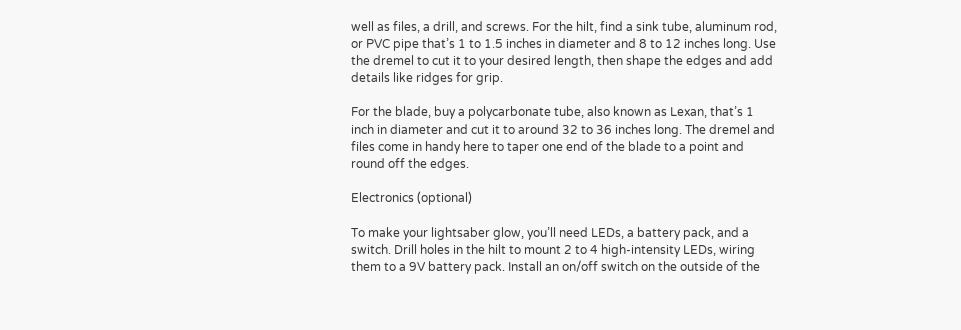well as files, a drill, and screws. For the hilt, find a sink tube, aluminum rod, or PVC pipe that’s 1 to 1.5 inches in diameter and 8 to 12 inches long. Use the dremel to cut it to your desired length, then shape the edges and add details like ridges for grip.

For the blade, buy a polycarbonate tube, also known as Lexan, that’s 1 inch in diameter and cut it to around 32 to 36 inches long. The dremel and files come in handy here to taper one end of the blade to a point and round off the edges.

Electronics (optional)

To make your lightsaber glow, you’ll need LEDs, a battery pack, and a switch. Drill holes in the hilt to mount 2 to 4 high-intensity LEDs, wiring them to a 9V battery pack. Install an on/off switch on the outside of the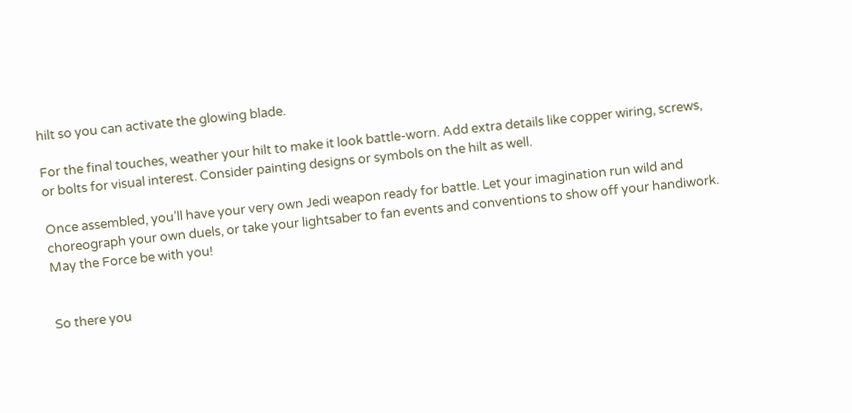hilt so you can activate the glowing blade.

For the final touches, weather your hilt to make it look battle-worn. Add extra details like copper wiring, screws, or bolts for visual interest. Consider painting designs or symbols on the hilt as well.

Once assembled, you’ll have your very own Jedi weapon ready for battle. Let your imagination run wild and choreograph your own duels, or take your lightsaber to fan events and conventions to show off your handiwork. May the Force be with you!


So there you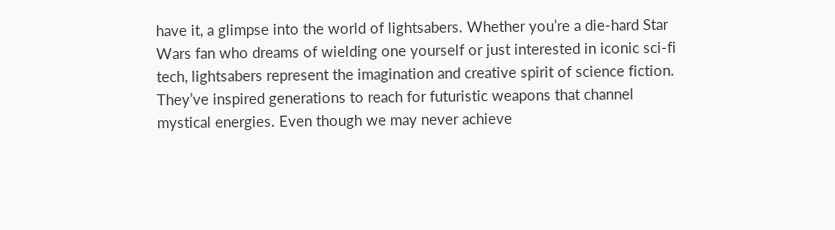have it, a glimpse into the world of lightsabers. Whether you’re a die-hard Star Wars fan who dreams of wielding one yourself or just interested in iconic sci-fi tech, lightsabers represent the imagination and creative spirit of science fiction. They’ve inspired generations to reach for futuristic weapons that channel mystical energies. Even though we may never achieve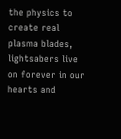the physics to create real plasma blades, lightsabers live on forever in our hearts and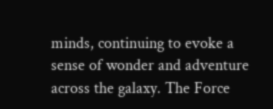minds, continuing to evoke a sense of wonder and adventure across the galaxy. The Force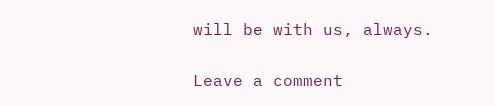will be with us, always.

Leave a comment